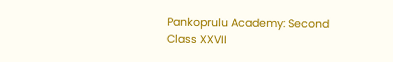Pankoprulu Academy: Second Class XXVII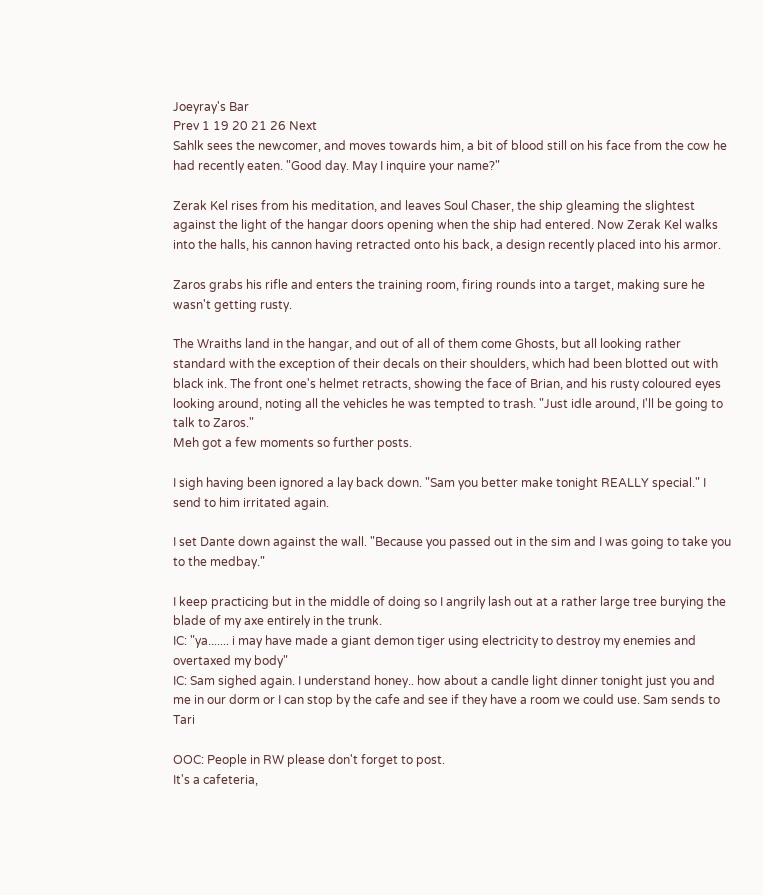Joeyray's Bar
Prev 1 19 20 21 26 Next
Sahlk sees the newcomer, and moves towards him, a bit of blood still on his face from the cow he had recently eaten. "Good day. May I inquire your name?"

Zerak Kel rises from his meditation, and leaves Soul Chaser, the ship gleaming the slightest against the light of the hangar doors opening when the ship had entered. Now Zerak Kel walks into the halls, his cannon having retracted onto his back, a design recently placed into his armor.

Zaros grabs his rifle and enters the training room, firing rounds into a target, making sure he wasn't getting rusty.

The Wraiths land in the hangar, and out of all of them come Ghosts, but all looking rather standard with the exception of their decals on their shoulders, which had been blotted out with black ink. The front one's helmet retracts, showing the face of Brian, and his rusty coloured eyes looking around, noting all the vehicles he was tempted to trash. "Just idle around, I'll be going to talk to Zaros."
Meh got a few moments so further posts.

I sigh having been ignored a lay back down. "Sam you better make tonight REALLY special." I send to him irritated again.

I set Dante down against the wall. "Because you passed out in the sim and I was going to take you to the medbay."

I keep practicing but in the middle of doing so I angrily lash out at a rather large tree burying the blade of my axe entirely in the trunk.
IC: "ya....... i may have made a giant demon tiger using electricity to destroy my enemies and overtaxed my body"
IC: Sam sighed again. I understand honey.. how about a candle light dinner tonight just you and me in our dorm or I can stop by the cafe and see if they have a room we could use. Sam sends to Tari

OOC: People in RW please don't forget to post.
It's a cafeteria,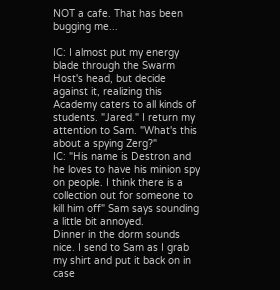NOT a cafe. That has been bugging me...

IC: I almost put my energy blade through the Swarm Host's head, but decide against it, realizing this Academy caters to all kinds of students. "Jared." I return my attention to Sam. "What's this about a spying Zerg?"
IC: "His name is Destron and he loves to have his minion spy on people. I think there is a collection out for someone to kill him off" Sam says sounding a little bit annoyed.
Dinner in the dorm sounds nice. I send to Sam as I grab my shirt and put it back on in case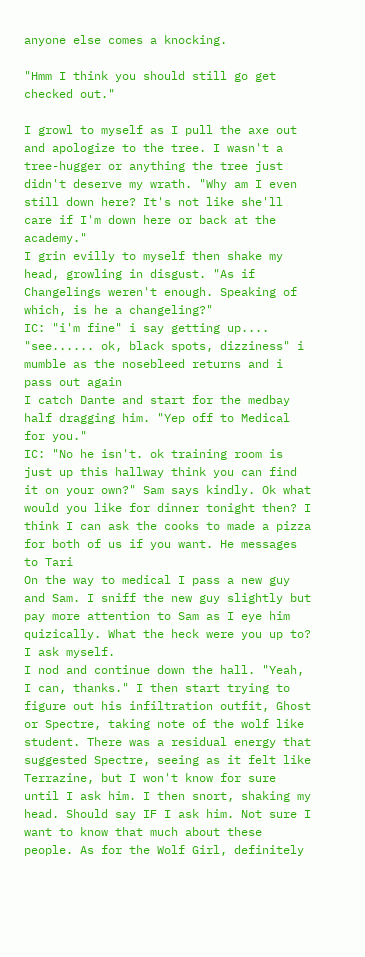anyone else comes a knocking.

"Hmm I think you should still go get checked out."

I growl to myself as I pull the axe out and apologize to the tree. I wasn't a tree-hugger or anything the tree just didn't deserve my wrath. "Why am I even still down here? It's not like she'll care if I'm down here or back at the academy."
I grin evilly to myself then shake my head, growling in disgust. "As if Changelings weren't enough. Speaking of which, is he a changeling?"
IC: "i'm fine" i say getting up.... "see...... ok, black spots, dizziness" i mumble as the nosebleed returns and i pass out again
I catch Dante and start for the medbay half dragging him. "Yep off to Medical for you."
IC: "No he isn't. ok training room is just up this hallway think you can find it on your own?" Sam says kindly. Ok what would you like for dinner tonight then? I think I can ask the cooks to made a pizza for both of us if you want. He messages to Tari
On the way to medical I pass a new guy and Sam. I sniff the new guy slightly but pay more attention to Sam as I eye him quizically. What the heck were you up to? I ask myself.
I nod and continue down the hall. "Yeah, I can, thanks." I then start trying to figure out his infiltration outfit, Ghost or Spectre, taking note of the wolf like student. There was a residual energy that suggested Spectre, seeing as it felt like Terrazine, but I won't know for sure until I ask him. I then snort, shaking my head. Should say IF I ask him. Not sure I want to know that much about these people. As for the Wolf Girl, definitely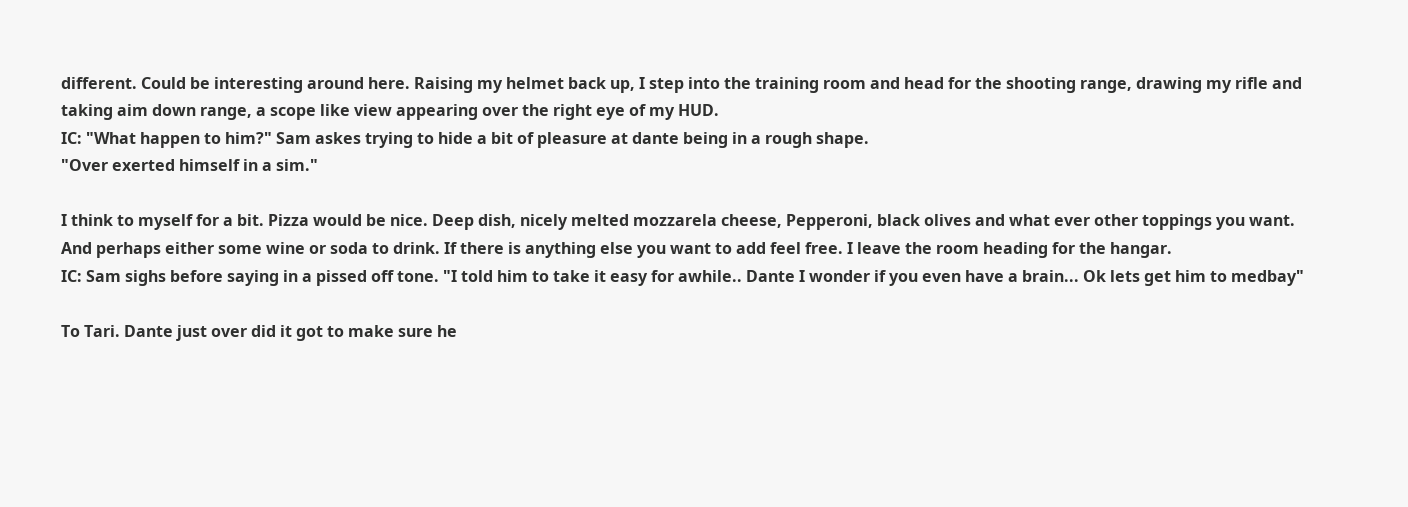different. Could be interesting around here. Raising my helmet back up, I step into the training room and head for the shooting range, drawing my rifle and taking aim down range, a scope like view appearing over the right eye of my HUD.
IC: "What happen to him?" Sam askes trying to hide a bit of pleasure at dante being in a rough shape.
"Over exerted himself in a sim."

I think to myself for a bit. Pizza would be nice. Deep dish, nicely melted mozzarela cheese, Pepperoni, black olives and what ever other toppings you want. And perhaps either some wine or soda to drink. If there is anything else you want to add feel free. I leave the room heading for the hangar.
IC: Sam sighs before saying in a pissed off tone. "I told him to take it easy for awhile.. Dante I wonder if you even have a brain... Ok lets get him to medbay"

To Tari. Dante just over did it got to make sure he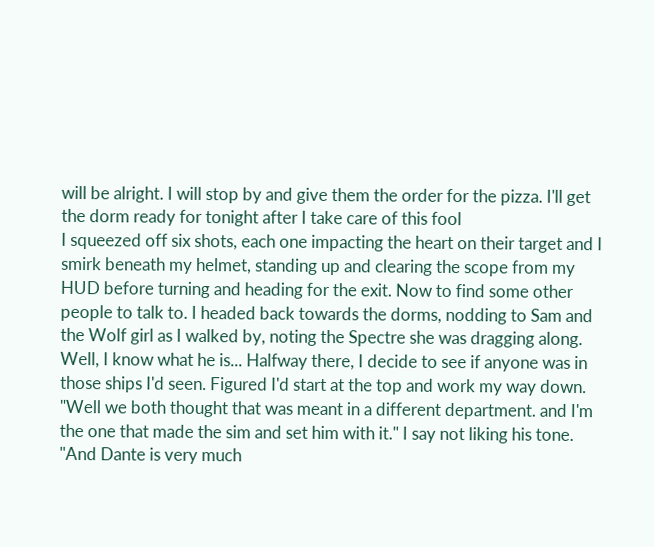will be alright. I will stop by and give them the order for the pizza. I'll get the dorm ready for tonight after I take care of this fool
I squeezed off six shots, each one impacting the heart on their target and I smirk beneath my helmet, standing up and clearing the scope from my HUD before turning and heading for the exit. Now to find some other people to talk to. I headed back towards the dorms, nodding to Sam and the Wolf girl as I walked by, noting the Spectre she was dragging along. Well, I know what he is... Halfway there, I decide to see if anyone was in those ships I'd seen. Figured I'd start at the top and work my way down.
"Well we both thought that was meant in a different department. and I'm the one that made the sim and set him with it." I say not liking his tone. "And Dante is very much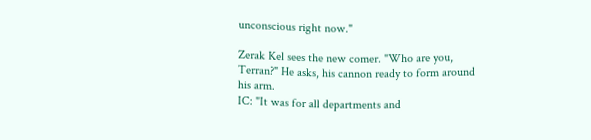unconscious right now."

Zerak Kel sees the new comer. "Who are you, Terran?" He asks, his cannon ready to form around his arm.
IC: "It was for all departments and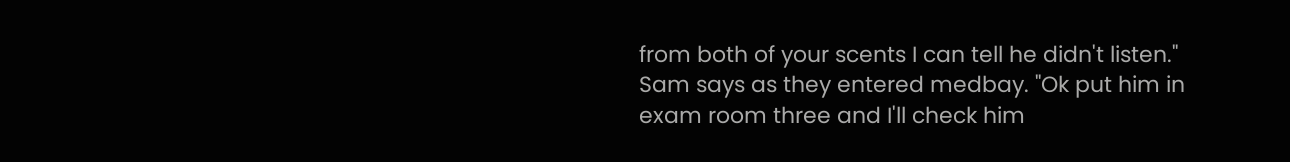from both of your scents I can tell he didn't listen." Sam says as they entered medbay. "Ok put him in exam room three and I'll check him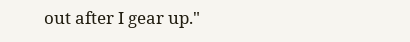out after I gear up."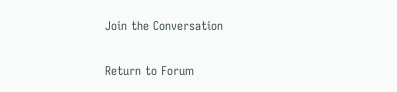Join the Conversation

Return to Forum